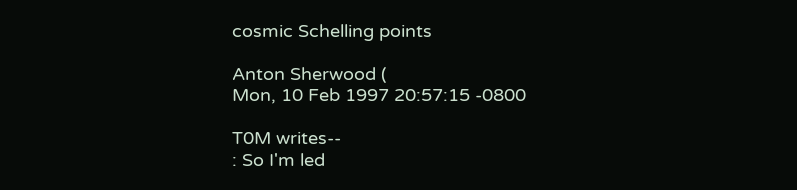cosmic Schelling points

Anton Sherwood (
Mon, 10 Feb 1997 20:57:15 -0800

T0M writes--
: So I'm led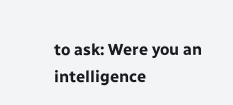to ask: Were you an intelligence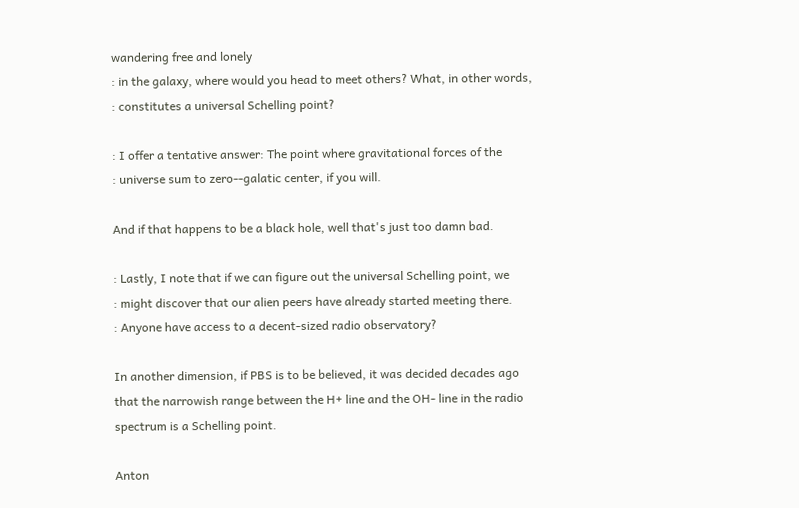wandering free and lonely
: in the galaxy, where would you head to meet others? What, in other words,
: constitutes a universal Schelling point?

: I offer a tentative answer: The point where gravitational forces of the
: universe sum to zero--galatic center, if you will.

And if that happens to be a black hole, well that's just too damn bad.

: Lastly, I note that if we can figure out the universal Schelling point, we
: might discover that our alien peers have already started meeting there.
: Anyone have access to a decent-sized radio observatory?

In another dimension, if PBS is to be believed, it was decided decades ago
that the narrowish range between the H+ line and the OH- line in the radio
spectrum is a Schelling point.

Anton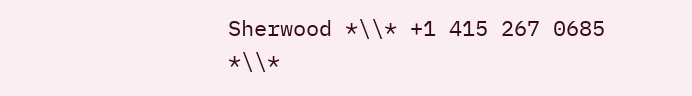Sherwood *\\* +1 415 267 0685 *\\*